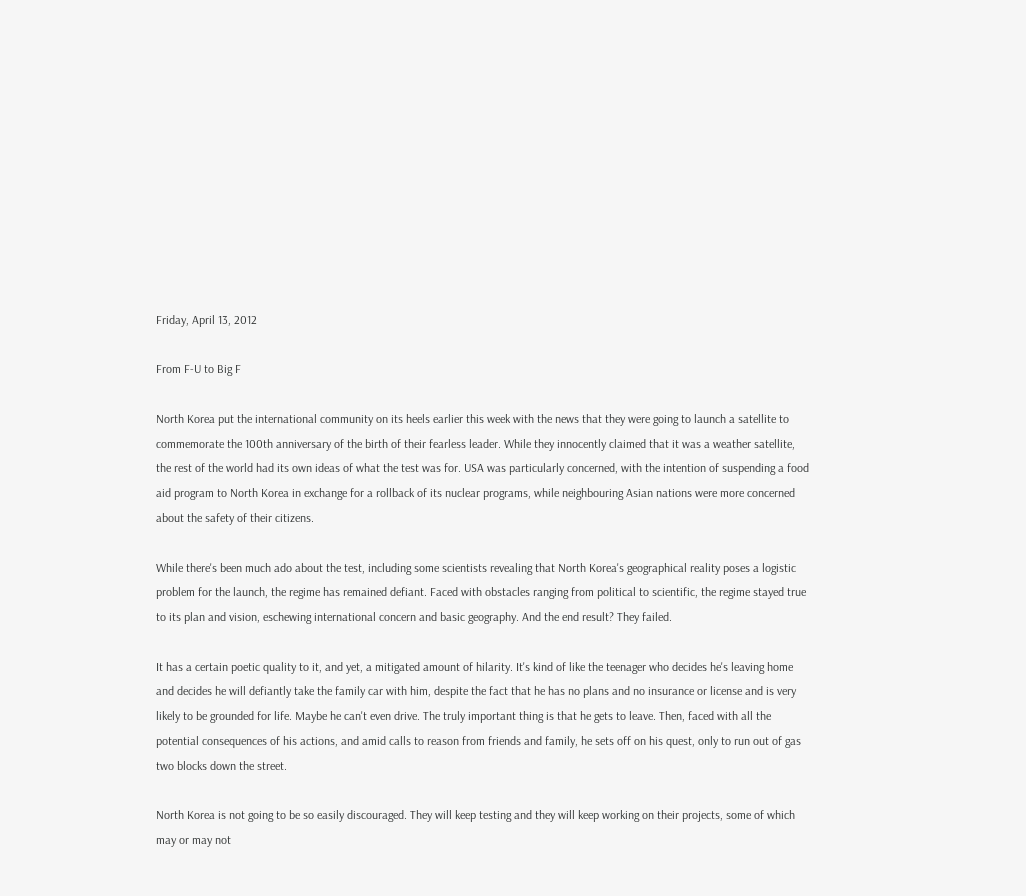Friday, April 13, 2012

From F-U to Big F

North Korea put the international community on its heels earlier this week with the news that they were going to launch a satellite to commemorate the 100th anniversary of the birth of their fearless leader. While they innocently claimed that it was a weather satellite, the rest of the world had its own ideas of what the test was for. USA was particularly concerned, with the intention of suspending a food aid program to North Korea in exchange for a rollback of its nuclear programs, while neighbouring Asian nations were more concerned about the safety of their citizens.

While there's been much ado about the test, including some scientists revealing that North Korea's geographical reality poses a logistic problem for the launch, the regime has remained defiant. Faced with obstacles ranging from political to scientific, the regime stayed true to its plan and vision, eschewing international concern and basic geography. And the end result? They failed.

It has a certain poetic quality to it, and yet, a mitigated amount of hilarity. It's kind of like the teenager who decides he's leaving home and decides he will defiantly take the family car with him, despite the fact that he has no plans and no insurance or license and is very likely to be grounded for life. Maybe he can't even drive. The truly important thing is that he gets to leave. Then, faced with all the potential consequences of his actions, and amid calls to reason from friends and family, he sets off on his quest, only to run out of gas two blocks down the street.

North Korea is not going to be so easily discouraged. They will keep testing and they will keep working on their projects, some of which may or may not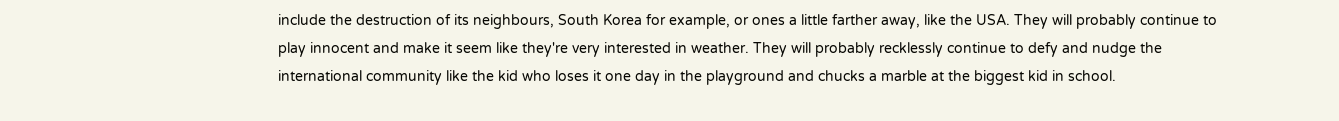include the destruction of its neighbours, South Korea for example, or ones a little farther away, like the USA. They will probably continue to play innocent and make it seem like they're very interested in weather. They will probably recklessly continue to defy and nudge the international community like the kid who loses it one day in the playground and chucks a marble at the biggest kid in school.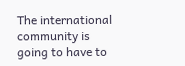The international community is going to have to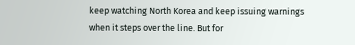keep watching North Korea and keep issuing warnings when it steps over the line. But for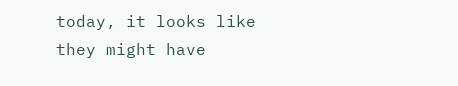today, it looks like they might have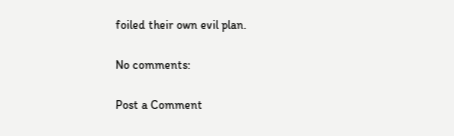foiled their own evil plan.

No comments:

Post a Comment